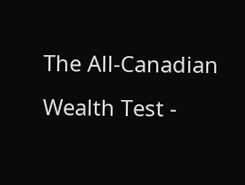The All-Canadian Wealth Test -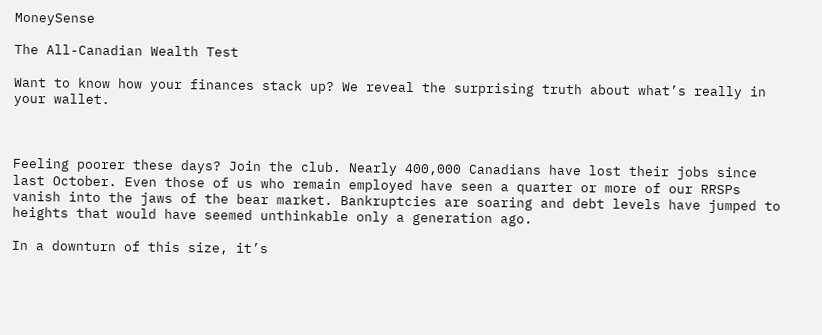MoneySense

The All-Canadian Wealth Test

Want to know how your finances stack up? We reveal the surprising truth about what’s really in your wallet.



Feeling poorer these days? Join the club. Nearly 400,000 Canadians have lost their jobs since last October. Even those of us who remain employed have seen a quarter or more of our RRSPs vanish into the jaws of the bear market. Bankruptcies are soaring and debt levels have jumped to heights that would have seemed unthinkable only a generation ago.

In a downturn of this size, it’s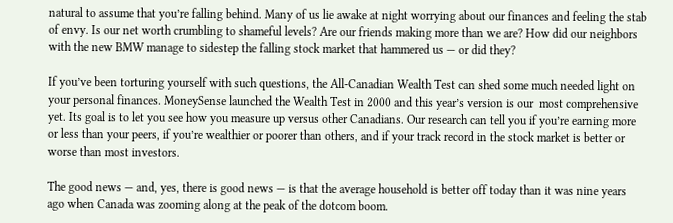natural to assume that you’re falling behind. Many of us lie awake at night worrying about our finances and feeling the stab of envy. Is our net worth crumbling to shameful levels? Are our friends making more than we are? How did our neighbors with the new BMW manage to sidestep the falling stock market that hammered us — or did they?

If you’ve been torturing yourself with such questions, the All-Canadian Wealth Test can shed some much needed light on your personal finances. MoneySense launched the Wealth Test in 2000 and this year’s version is our  most comprehensive yet. Its goal is to let you see how you measure up versus other Canadians. Our research can tell you if you’re earning more or less than your peers, if you’re wealthier or poorer than others, and if your track record in the stock market is better or worse than most investors.

The good news — and, yes, there is good news — is that the average household is better off today than it was nine years ago when Canada was zooming along at the peak of the dotcom boom.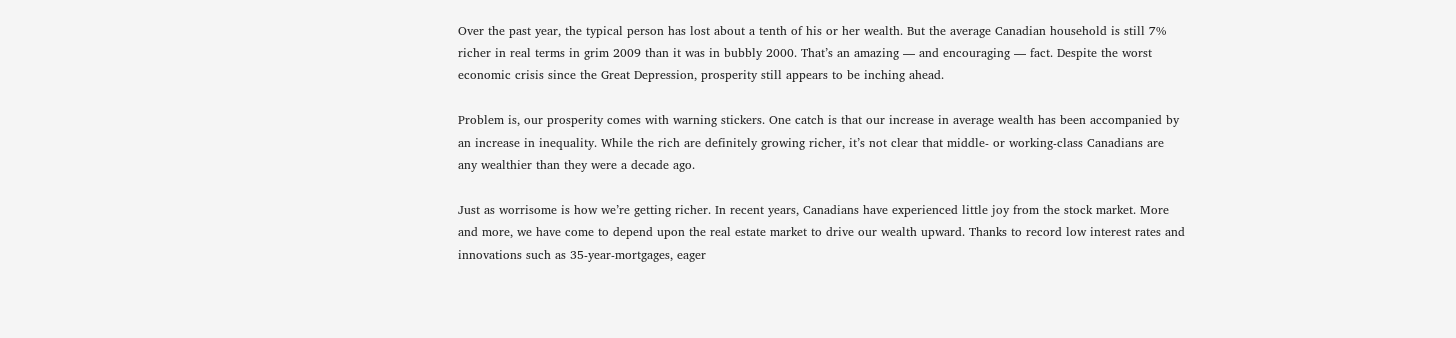Over the past year, the typical person has lost about a tenth of his or her wealth. But the average Canadian household is still 7% richer in real terms in grim 2009 than it was in bubbly 2000. That’s an amazing — and encouraging — fact. Despite the worst economic crisis since the Great Depression, prosperity still appears to be inching ahead.

Problem is, our prosperity comes with warning stickers. One catch is that our increase in average wealth has been accompanied by an increase in inequality. While the rich are definitely growing richer, it’s not clear that middle- or working-class Canadians are any wealthier than they were a decade ago.

Just as worrisome is how we’re getting richer. In recent years, Canadians have experienced little joy from the stock market. More and more, we have come to depend upon the real estate market to drive our wealth upward. Thanks to record low interest rates and innovations such as 35-year-mortgages, eager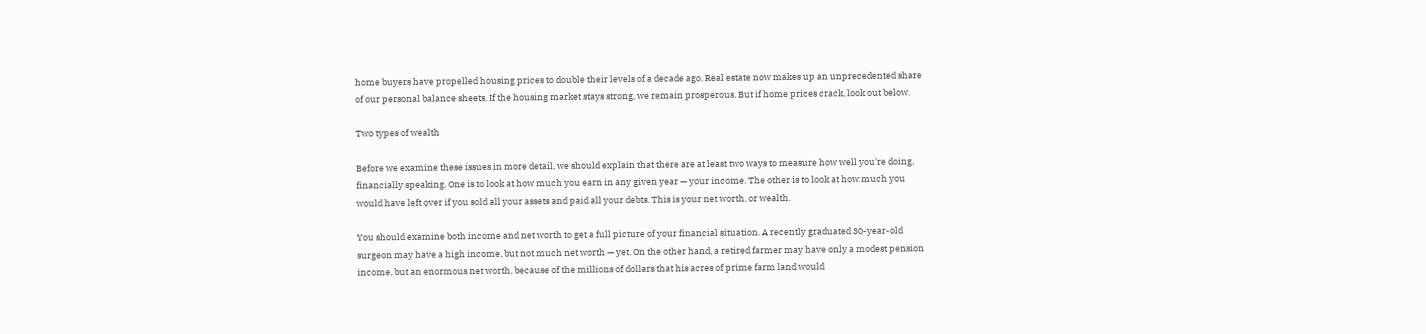home buyers have propelled housing prices to double their levels of a decade ago. Real estate now makes up an unprecedented share of our personal balance sheets. If the housing market stays strong, we remain prosperous. But if home prices crack, look out below.

Two types of wealth

Before we examine these issues in more detail, we should explain that there are at least two ways to measure how well you’re doing, financially speaking. One is to look at how much you earn in any given year — your income. The other is to look at how much you would have left over if you sold all your assets and paid all your debts. This is your net worth, or wealth.

You should examine both income and net worth to get a full picture of your financial situation. A recently graduated 30-year-old surgeon may have a high income, but not much net worth — yet. On the other hand, a retired farmer may have only a modest pension income, but an enormous net worth, because of the millions of dollars that his acres of prime farm land would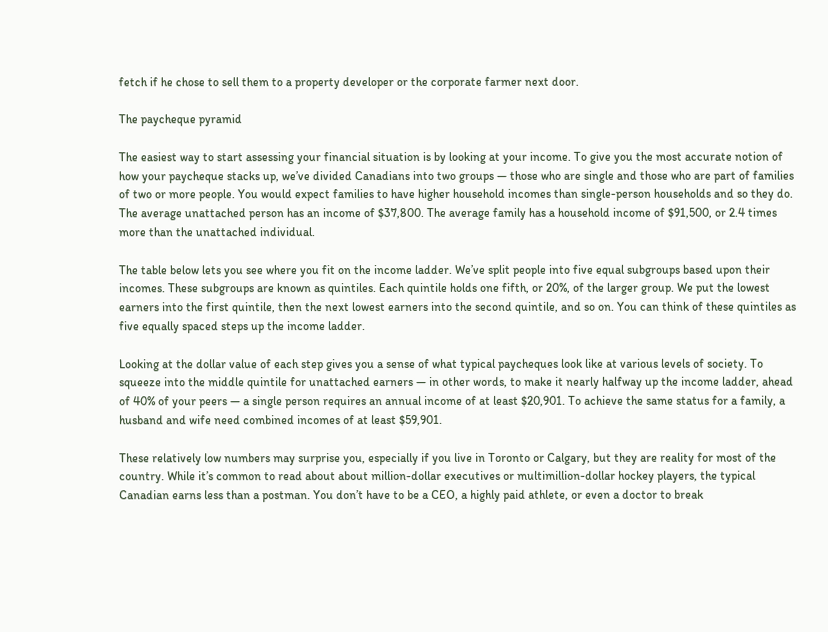fetch if he chose to sell them to a property developer or the corporate farmer next door.

The paycheque pyramid

The easiest way to start assessing your financial situation is by looking at your income. To give you the most accurate notion of how your paycheque stacks up, we’ve divided Canadians into two groups — those who are single and those who are part of families of two or more people. You would expect families to have higher household incomes than single-person households and so they do. The average unattached person has an income of $37,800. The average family has a household income of $91,500, or 2.4 times more than the unattached individual.

The table below lets you see where you fit on the income ladder. We’ve split people into five equal subgroups based upon their incomes. These subgroups are known as quintiles. Each quintile holds one fifth, or 20%, of the larger group. We put the lowest earners into the first quintile, then the next lowest earners into the second quintile, and so on. You can think of these quintiles as five equally spaced steps up the income ladder.

Looking at the dollar value of each step gives you a sense of what typical paycheques look like at various levels of society. To squeeze into the middle quintile for unattached earners — in other words, to make it nearly halfway up the income ladder, ahead of 40% of your peers — a single person requires an annual income of at least $20,901. To achieve the same status for a family, a husband and wife need combined incomes of at least $59,901.

These relatively low numbers may surprise you, especially if you live in Toronto or Calgary, but they are reality for most of the country. While it’s common to read about about million-dollar executives or multimillion-dollar hockey players, the typical Canadian earns less than a postman. You don’t have to be a CEO, a highly paid athlete, or even a doctor to break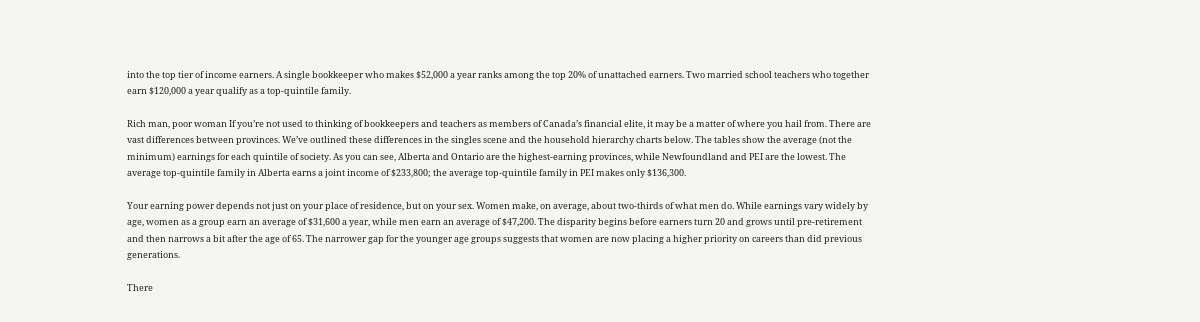into the top tier of income earners. A single bookkeeper who makes $52,000 a year ranks among the top 20% of unattached earners. Two married school teachers who together earn $120,000 a year qualify as a top-quintile family.

Rich man, poor woman If you’re not used to thinking of bookkeepers and teachers as members of Canada’s financial elite, it may be a matter of where you hail from. There are vast differences between provinces. We’ve outlined these differences in the singles scene and the household hierarchy charts below. The tables show the average (not the minimum) earnings for each quintile of society. As you can see, Alberta and Ontario are the highest-earning provinces, while Newfoundland and PEI are the lowest. The average top-quintile family in Alberta earns a joint income of $233,800; the average top-quintile family in PEI makes only $136,300.

Your earning power depends not just on your place of residence, but on your sex. Women make, on average, about two-thirds of what men do. While earnings vary widely by age, women as a group earn an average of $31,600 a year, while men earn an average of $47,200. The disparity begins before earners turn 20 and grows until pre-retirement and then narrows a bit after the age of 65. The narrower gap for the younger age groups suggests that women are now placing a higher priority on careers than did previous generations.

There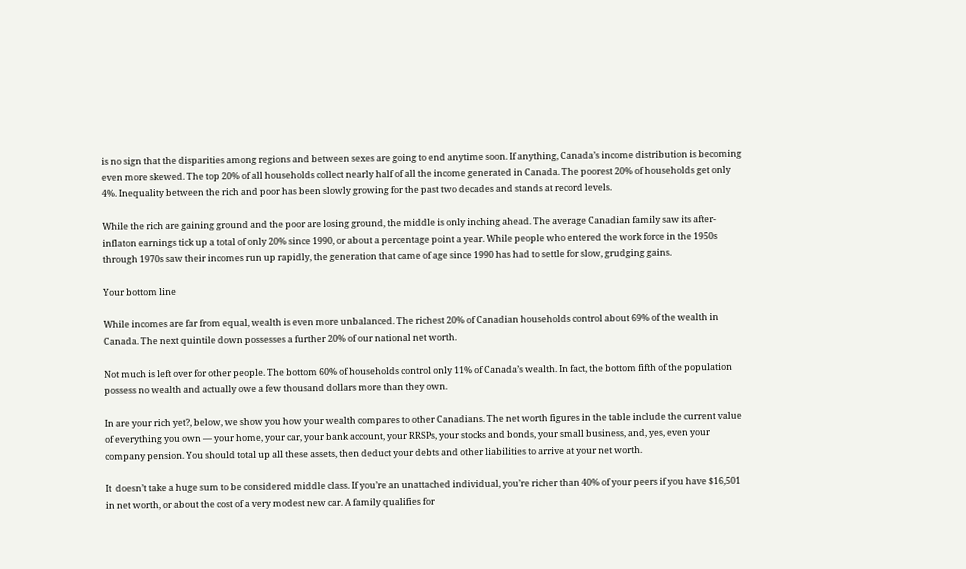is no sign that the disparities among regions and between sexes are going to end anytime soon. If anything, Canada’s income distribution is becoming even more skewed. The top 20% of all households collect nearly half of all the income generated in Canada. The poorest 20% of households get only 4%. Inequality between the rich and poor has been slowly growing for the past two decades and stands at record levels.

While the rich are gaining ground and the poor are losing ground, the middle is only inching ahead. The average Canadian family saw its after-inflaton earnings tick up a total of only 20% since 1990, or about a percentage point a year. While people who entered the work force in the 1950s through 1970s saw their incomes run up rapidly, the generation that came of age since 1990 has had to settle for slow, grudging gains.

Your bottom line

While incomes are far from equal, wealth is even more unbalanced. The richest 20% of Canadian households control about 69% of the wealth in Canada. The next quintile down possesses a further 20% of our national net worth.

Not much is left over for other people. The bottom 60% of households control only 11% of Canada’s wealth. In fact, the bottom fifth of the population possess no wealth and actually owe a few thousand dollars more than they own.

In are your rich yet?, below, we show you how your wealth compares to other Canadians. The net worth figures in the table include the current value of everything you own — your home, your car, your bank account, your RRSPs, your stocks and bonds, your small business, and, yes, even your company pension. You should total up all these assets, then deduct your debts and other liabilities to arrive at your net worth.

It  doesn’t take a huge sum to be considered middle class. If you’re an unattached individual, you’re richer than 40% of your peers if you have $16,501 in net worth, or about the cost of a very modest new car. A family qualifies for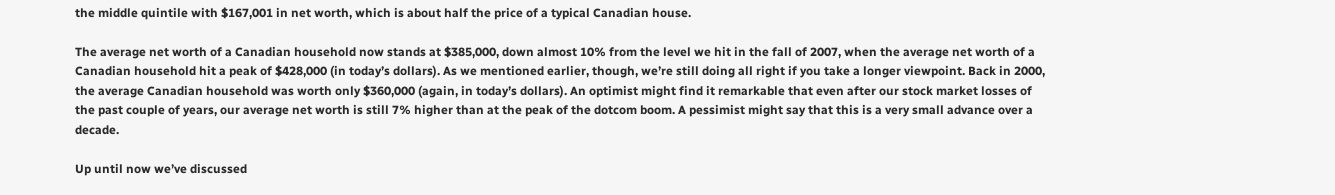the middle quintile with $167,001 in net worth, which is about half the price of a typical Canadian house.

The average net worth of a Canadian household now stands at $385,000, down almost 10% from the level we hit in the fall of 2007, when the average net worth of a Canadian household hit a peak of $428,000 (in today’s dollars). As we mentioned earlier, though, we’re still doing all right if you take a longer viewpoint. Back in 2000, the average Canadian household was worth only $360,000 (again, in today’s dollars). An optimist might find it remarkable that even after our stock market losses of the past couple of years, our average net worth is still 7% higher than at the peak of the dotcom boom. A pessimist might say that this is a very small advance over a decade.

Up until now we’ve discussed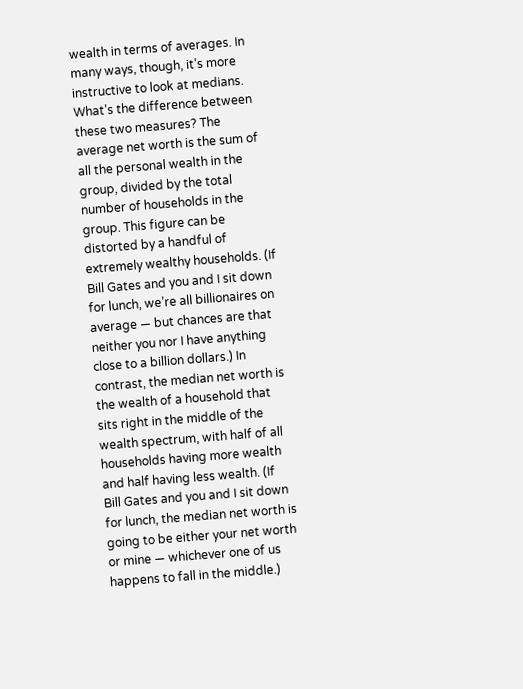wealth in terms of averages. In many ways, though, it’s more instructive to look at medians. What’s the difference between these two measures? The average net worth is the sum of all the personal wealth in the group, divided by the total number of households in the group. This figure can be distorted by a handful of extremely wealthy households. (If Bill Gates and you and I sit down for lunch, we’re all billionaires on average — but chances are that neither you nor I have anything close to a billion dollars.) In contrast, the median net worth is the wealth of a household that sits right in the middle of the wealth spectrum, with half of all households having more wealth and half having less wealth. (If Bill Gates and you and I sit down for lunch, the median net worth is going to be either your net worth or mine — whichever one of us happens to fall in the middle.)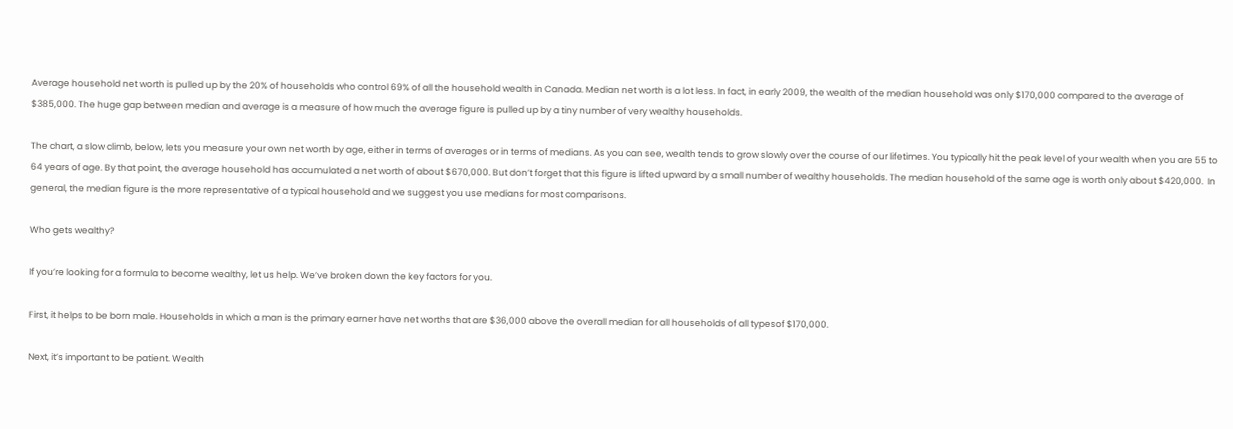Average household net worth is pulled up by the 20% of households who control 69% of all the household wealth in Canada. Median net worth is a lot less. In fact, in early 2009, the wealth of the median household was only $170,000 compared to the average of $385,000. The huge gap between median and average is a measure of how much the average figure is pulled up by a tiny number of very wealthy households.

The chart, a slow climb, below, lets you measure your own net worth by age, either in terms of averages or in terms of medians. As you can see, wealth tends to grow slowly over the course of our lifetimes. You typically hit the peak level of your wealth when you are 55 to 64 years of age. By that point, the average household has accumulated a net worth of about $670,000. But don’t forget that this figure is lifted upward by a small number of wealthy households. The median household of the same age is worth only about $420,000.  In general, the median figure is the more representative of a typical household and we suggest you use medians for most comparisons.

Who gets wealthy?

If you’re looking for a formula to become wealthy, let us help. We’ve broken down the key factors for you.

First, it helps to be born male. Households in which a man is the primary earner have net worths that are $36,000 above the overall median for all households of all typesof $170,000.

Next, it’s important to be patient. Wealth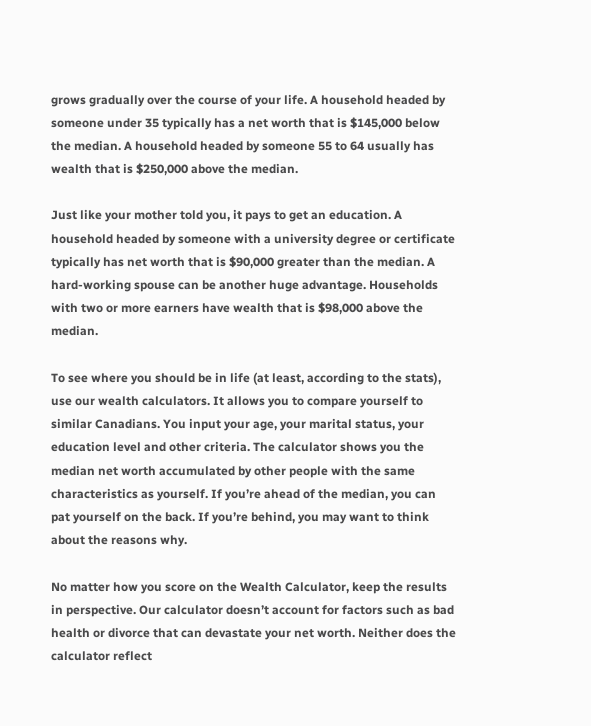grows gradually over the course of your life. A household headed by someone under 35 typically has a net worth that is $145,000 below the median. A household headed by someone 55 to 64 usually has wealth that is $250,000 above the median.

Just like your mother told you, it pays to get an education. A household headed by someone with a university degree or certificate typically has net worth that is $90,000 greater than the median. A hard-working spouse can be another huge advantage. Households with two or more earners have wealth that is $98,000 above the median.

To see where you should be in life (at least, according to the stats), use our wealth calculators. It allows you to compare yourself to similar Canadians. You input your age, your marital status, your education level and other criteria. The calculator shows you the median net worth accumulated by other people with the same characteristics as yourself. If you’re ahead of the median, you can pat yourself on the back. If you’re behind, you may want to think about the reasons why.

No matter how you score on the Wealth Calculator, keep the results in perspective. Our calculator doesn’t account for factors such as bad health or divorce that can devastate your net worth. Neither does the calculator reflect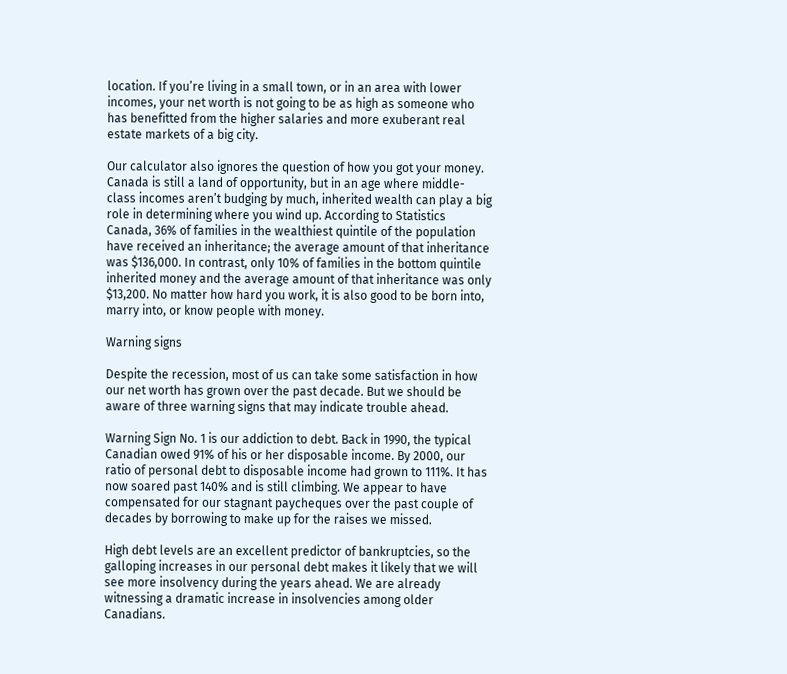location. If you’re living in a small town, or in an area with lower incomes, your net worth is not going to be as high as someone who has benefitted from the higher salaries and more exuberant real estate markets of a big city.

Our calculator also ignores the question of how you got your money. Canada is still a land of opportunity, but in an age where middle-class incomes aren’t budging by much, inherited wealth can play a big role in determining where you wind up. According to Statistics Canada, 36% of families in the wealthiest quintile of the population have received an inheritance; the average amount of that inheritance was $136,000. In contrast, only 10% of families in the bottom quintile inherited money and the average amount of that inheritance was only $13,200. No matter how hard you work, it is also good to be born into, marry into, or know people with money.

Warning signs

Despite the recession, most of us can take some satisfaction in how our net worth has grown over the past decade. But we should be aware of three warning signs that may indicate trouble ahead.

Warning Sign No. 1 is our addiction to debt. Back in 1990, the typical Canadian owed 91% of his or her disposable income. By 2000, our ratio of personal debt to disposable income had grown to 111%. It has now soared past 140% and is still climbing. We appear to have compensated for our stagnant paycheques over the past couple of decades by borrowing to make up for the raises we missed.

High debt levels are an excellent predictor of bankruptcies, so the galloping increases in our personal debt makes it likely that we will see more insolvency during the years ahead. We are already witnessing a dramatic increase in insolvencies among older Canadians.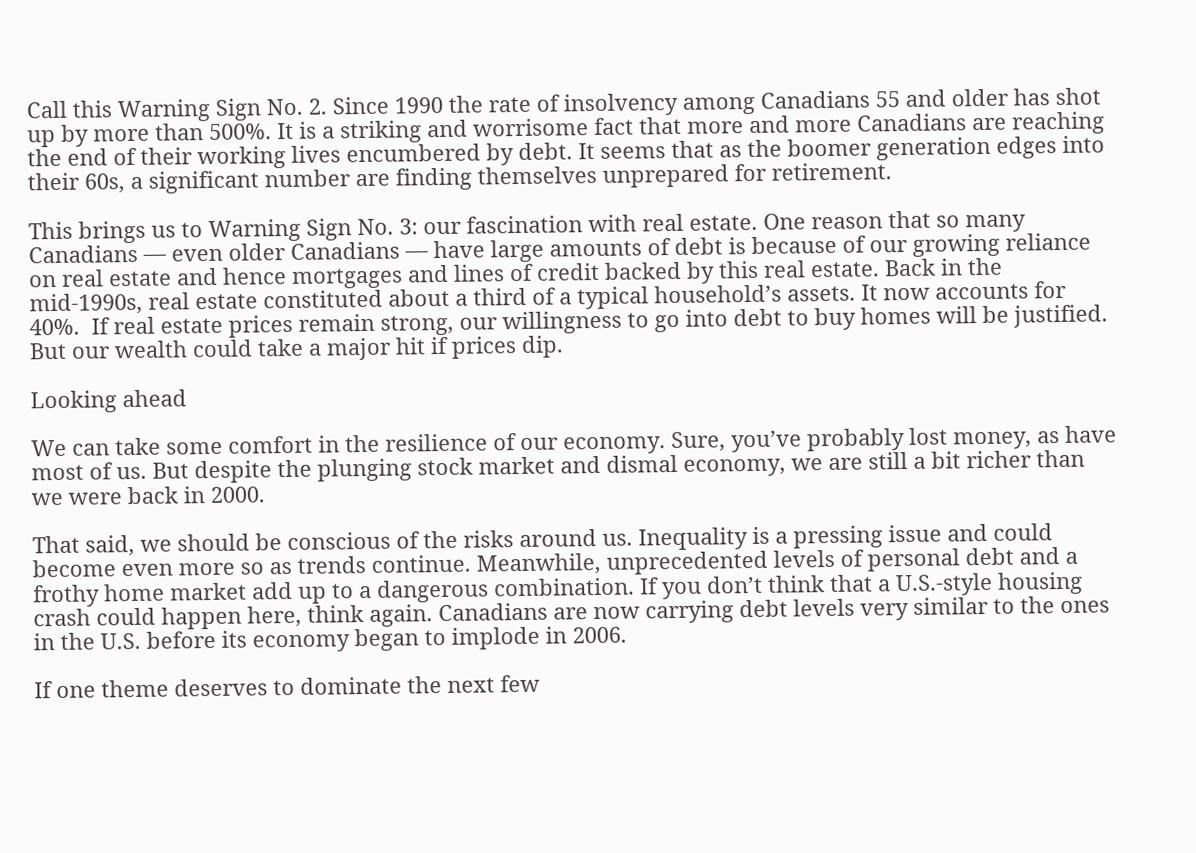Call this Warning Sign No. 2. Since 1990 the rate of insolvency among Canadians 55 and older has shot up by more than 500%. It is a striking and worrisome fact that more and more Canadians are reaching the end of their working lives encumbered by debt. It seems that as the boomer generation edges into their 60s, a significant number are finding themselves unprepared for retirement.

This brings us to Warning Sign No. 3: our fascination with real estate. One reason that so many Canadians — even older Canadians — have large amounts of debt is because of our growing reliance on real estate and hence mortgages and lines of credit backed by this real estate. Back in the mid-1990s, real estate constituted about a third of a typical household’s assets. It now accounts for 40%.  If real estate prices remain strong, our willingness to go into debt to buy homes will be justified. But our wealth could take a major hit if prices dip.

Looking ahead

We can take some comfort in the resilience of our economy. Sure, you’ve probably lost money, as have most of us. But despite the plunging stock market and dismal economy, we are still a bit richer than we were back in 2000.

That said, we should be conscious of the risks around us. Inequality is a pressing issue and could become even more so as trends continue. Meanwhile, unprecedented levels of personal debt and a frothy home market add up to a dangerous combination. If you don’t think that a U.S.-style housing crash could happen here, think again. Canadians are now carrying debt levels very similar to the ones in the U.S. before its economy began to implode in 2006.

If one theme deserves to dominate the next few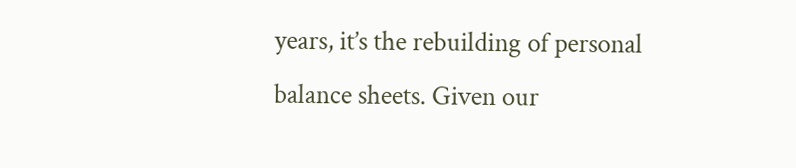years, it’s the rebuilding of personal balance sheets. Given our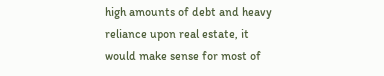high amounts of debt and heavy reliance upon real estate, it would make sense for most of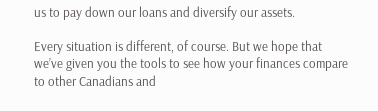us to pay down our loans and diversify our assets.

Every situation is different, of course. But we hope that we’ve given you the tools to see how your finances compare to other Canadians and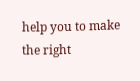help you to make the right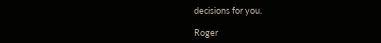decisions for you.

Roger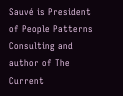Sauvé is President of People Patterns Consulting and author of The Current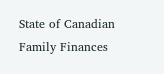State of Canadian Family Finances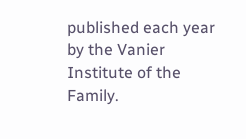published each year by the Vanier Institute of the Family.